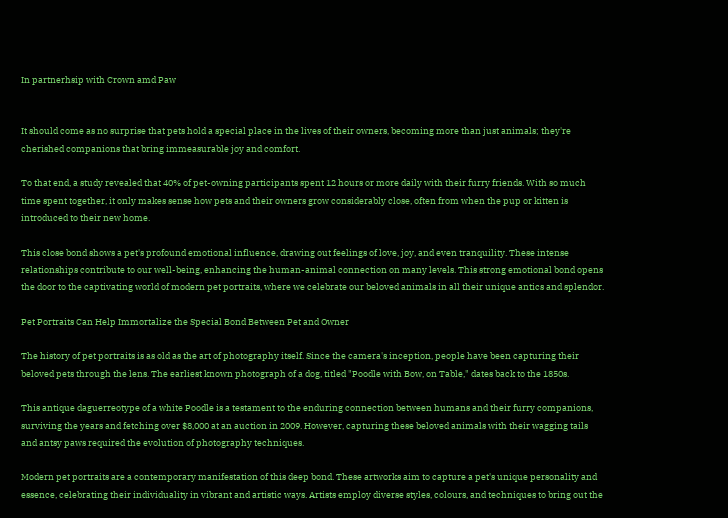In partnerhsip with Crown amd Paw


It should come as no surprise that pets hold a special place in the lives of their owners, becoming more than just animals; they're cherished companions that bring immeasurable joy and comfort.

To that end, a study revealed that 40% of pet-owning participants spent 12 hours or more daily with their furry friends. With so much time spent together, it only makes sense how pets and their owners grow considerably close, often from when the pup or kitten is introduced to their new home.

This close bond shows a pet's profound emotional influence, drawing out feelings of love, joy, and even tranquility. These intense relationships contribute to our well-being, enhancing the human-animal connection on many levels. This strong emotional bond opens the door to the captivating world of modern pet portraits, where we celebrate our beloved animals in all their unique antics and splendor.

Pet Portraits Can Help Immortalize the Special Bond Between Pet and Owner

The history of pet portraits is as old as the art of photography itself. Since the camera's inception, people have been capturing their beloved pets through the lens. The earliest known photograph of a dog, titled "Poodle with Bow, on Table," dates back to the 1850s.

This antique daguerreotype of a white Poodle is a testament to the enduring connection between humans and their furry companions, surviving the years and fetching over $8,000 at an auction in 2009. However, capturing these beloved animals with their wagging tails and antsy paws required the evolution of photography techniques.

Modern pet portraits are a contemporary manifestation of this deep bond. These artworks aim to capture a pet's unique personality and essence, celebrating their individuality in vibrant and artistic ways. Artists employ diverse styles, colours, and techniques to bring out the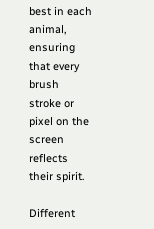best in each animal, ensuring that every brush stroke or pixel on the screen reflects their spirit.

Different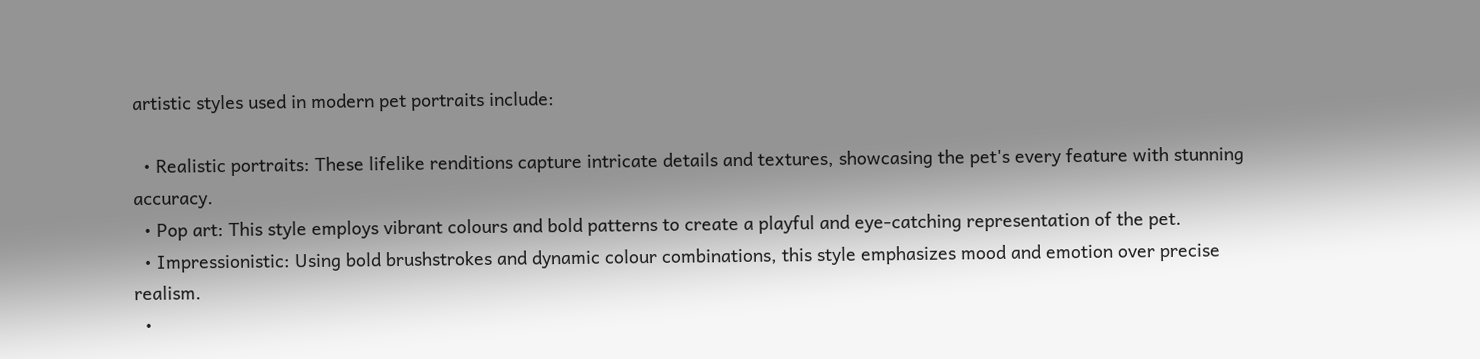artistic styles used in modern pet portraits include:

  • Realistic portraits: These lifelike renditions capture intricate details and textures, showcasing the pet's every feature with stunning accuracy.
  • Pop art: This style employs vibrant colours and bold patterns to create a playful and eye-catching representation of the pet.
  • Impressionistic: Using bold brushstrokes and dynamic colour combinations, this style emphasizes mood and emotion over precise realism.
  •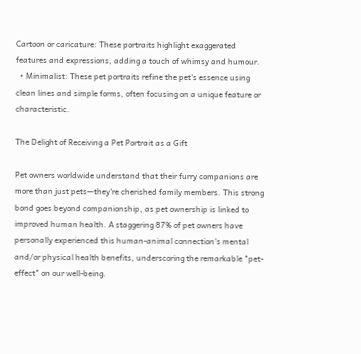Cartoon or caricature: These portraits highlight exaggerated features and expressions, adding a touch of whimsy and humour.
  • Minimalist: These pet portraits refine the pet's essence using clean lines and simple forms, often focusing on a unique feature or characteristic.

The Delight of Receiving a Pet Portrait as a Gift

Pet owners worldwide understand that their furry companions are more than just pets—they're cherished family members. This strong bond goes beyond companionship, as pet ownership is linked to improved human health. A staggering 87% of pet owners have personally experienced this human-animal connection's mental and/or physical health benefits, underscoring the remarkable "pet-effect" on our well-being.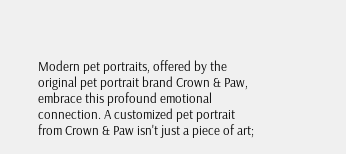Modern pet portraits, offered by the original pet portrait brand Crown & Paw, embrace this profound emotional connection. A customized pet portrait from Crown & Paw isn't just a piece of art;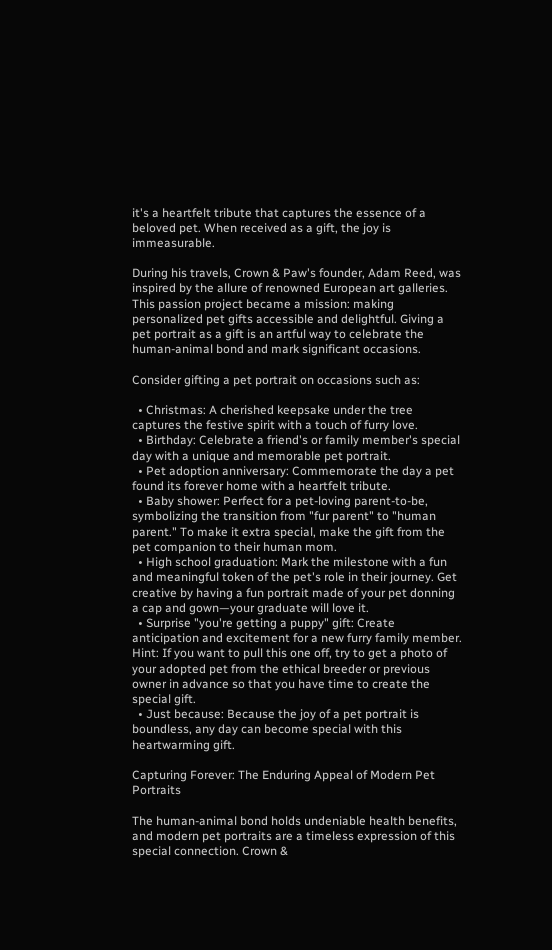it's a heartfelt tribute that captures the essence of a beloved pet. When received as a gift, the joy is immeasurable.

During his travels, Crown & Paw's founder, Adam Reed, was inspired by the allure of renowned European art galleries. This passion project became a mission: making personalized pet gifts accessible and delightful. Giving a pet portrait as a gift is an artful way to celebrate the human-animal bond and mark significant occasions.

Consider gifting a pet portrait on occasions such as:

  • Christmas: A cherished keepsake under the tree captures the festive spirit with a touch of furry love.
  • Birthday: Celebrate a friend's or family member's special day with a unique and memorable pet portrait.
  • Pet adoption anniversary: Commemorate the day a pet found its forever home with a heartfelt tribute.
  • Baby shower: Perfect for a pet-loving parent-to-be, symbolizing the transition from "fur parent" to "human parent." To make it extra special, make the gift from the pet companion to their human mom.
  • High school graduation: Mark the milestone with a fun and meaningful token of the pet's role in their journey. Get creative by having a fun portrait made of your pet donning a cap and gown—your graduate will love it.
  • Surprise "you're getting a puppy" gift: Create anticipation and excitement for a new furry family member. Hint: If you want to pull this one off, try to get a photo of your adopted pet from the ethical breeder or previous owner in advance so that you have time to create the special gift.
  • Just because: Because the joy of a pet portrait is boundless, any day can become special with this heartwarming gift.

Capturing Forever: The Enduring Appeal of Modern Pet Portraits

The human-animal bond holds undeniable health benefits, and modern pet portraits are a timeless expression of this special connection. Crown &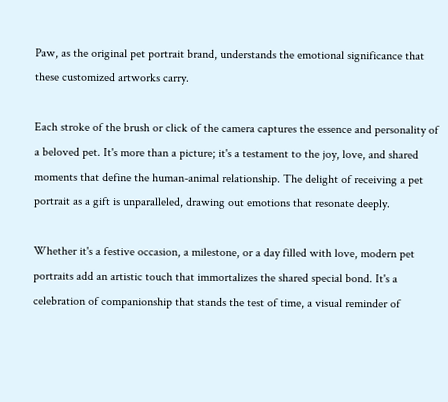Paw, as the original pet portrait brand, understands the emotional significance that these customized artworks carry.

Each stroke of the brush or click of the camera captures the essence and personality of a beloved pet. It's more than a picture; it's a testament to the joy, love, and shared moments that define the human-animal relationship. The delight of receiving a pet portrait as a gift is unparalleled, drawing out emotions that resonate deeply.

Whether it's a festive occasion, a milestone, or a day filled with love, modern pet portraits add an artistic touch that immortalizes the shared special bond. It's a celebration of companionship that stands the test of time, a visual reminder of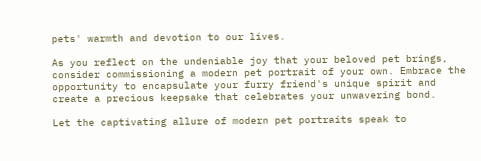pets' warmth and devotion to our lives.

As you reflect on the undeniable joy that your beloved pet brings, consider commissioning a modern pet portrait of your own. Embrace the opportunity to encapsulate your furry friend's unique spirit and create a precious keepsake that celebrates your unwavering bond.

Let the captivating allure of modern pet portraits speak to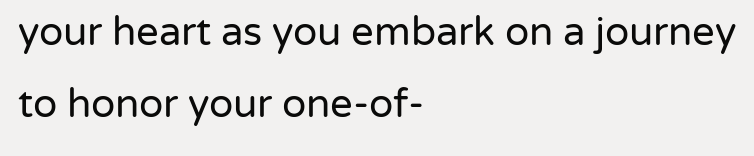your heart as you embark on a journey to honor your one-of-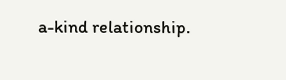a-kind relationship.